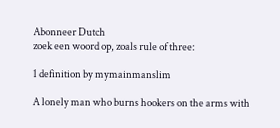Abonneer Dutch
zoek een woord op, zoals rule of three:

1 definition by mymainmanslim

A lonely man who burns hookers on the arms with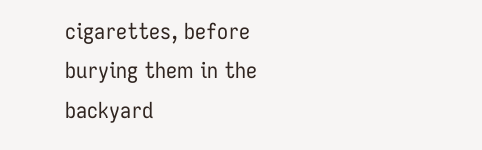cigarettes, before burying them in the backyard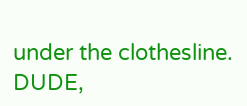under the clothesline.
DUDE,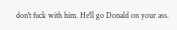don't fuck with him. He'll go Donald on your ass.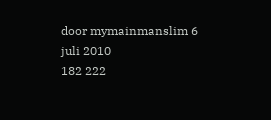door mymainmanslim 6 juli 2010
182 222